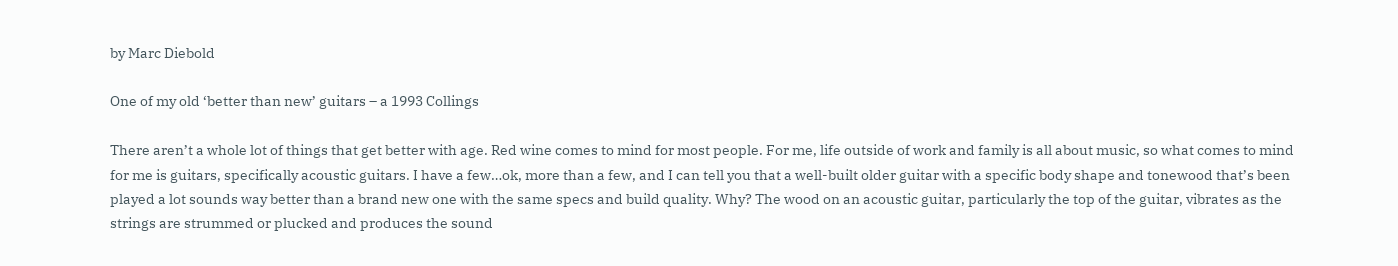by Marc Diebold

One of my old ‘better than new’ guitars – a 1993 Collings

There aren’t a whole lot of things that get better with age. Red wine comes to mind for most people. For me, life outside of work and family is all about music, so what comes to mind for me is guitars, specifically acoustic guitars. I have a few…ok, more than a few, and I can tell you that a well-built older guitar with a specific body shape and tonewood that’s been played a lot sounds way better than a brand new one with the same specs and build quality. Why? The wood on an acoustic guitar, particularly the top of the guitar, vibrates as the strings are strummed or plucked and produces the sound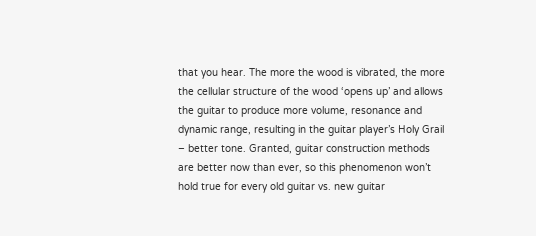that you hear. The more the wood is vibrated, the more the cellular structure of the wood ‘opens up’ and allows the guitar to produce more volume, resonance and dynamic range, resulting in the guitar player’s Holy Grail – better tone. Granted, guitar construction methods are better now than ever, so this phenomenon won’t hold true for every old guitar vs. new guitar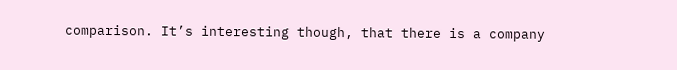comparison. It’s interesting though, that there is a company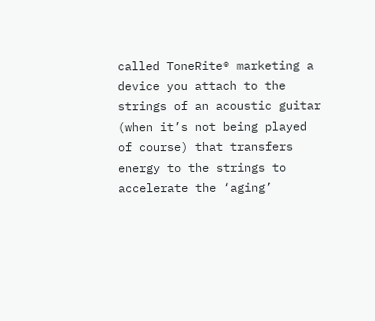called ToneRite® marketing a device you attach to the strings of an acoustic guitar (when it’s not being played of course) that transfers energy to the strings to accelerate the ‘aging’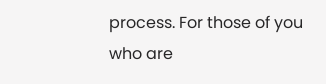process. For those of you who are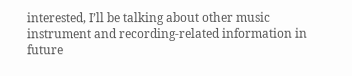interested, I’ll be talking about other music instrument and recording-related information in future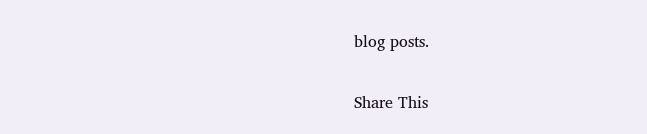blog posts.

Share This